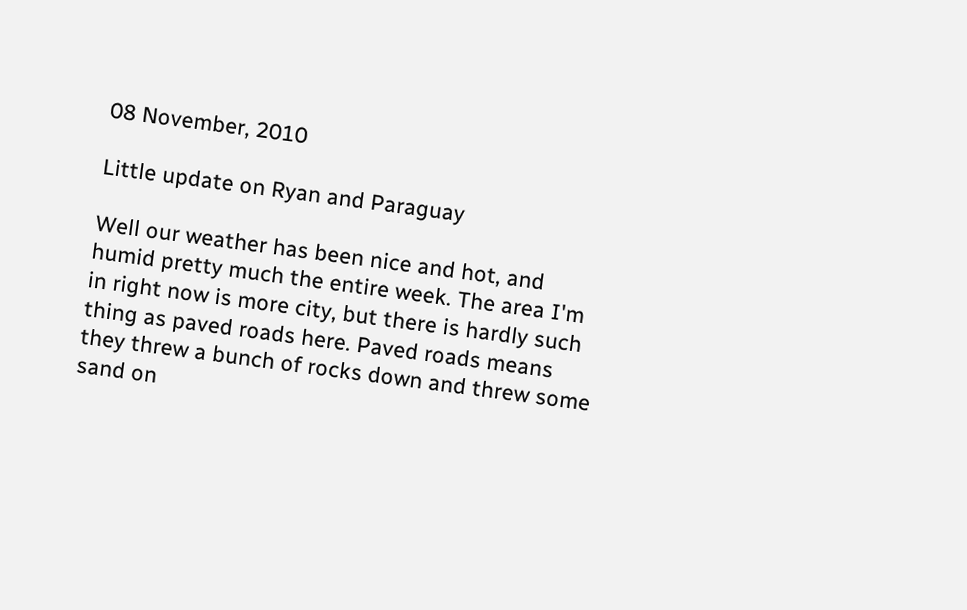08 November, 2010

Little update on Ryan and Paraguay

Well our weather has been nice and hot, and humid pretty much the entire week. The area I'm in right now is more city, but there is hardly such thing as paved roads here. Paved roads means they threw a bunch of rocks down and threw some sand on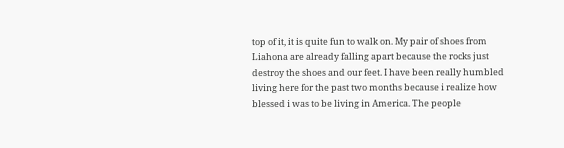top of it, it is quite fun to walk on. My pair of shoes from Liahona are already falling apart because the rocks just destroy the shoes and our feet. I have been really humbled living here for the past two months because i realize how blessed i was to be living in America. The people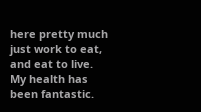here pretty much just work to eat, and eat to live. My health has been fantastic.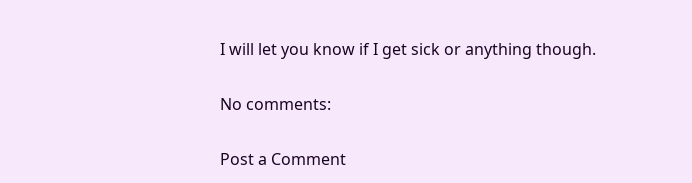I will let you know if I get sick or anything though.

No comments:

Post a Comment